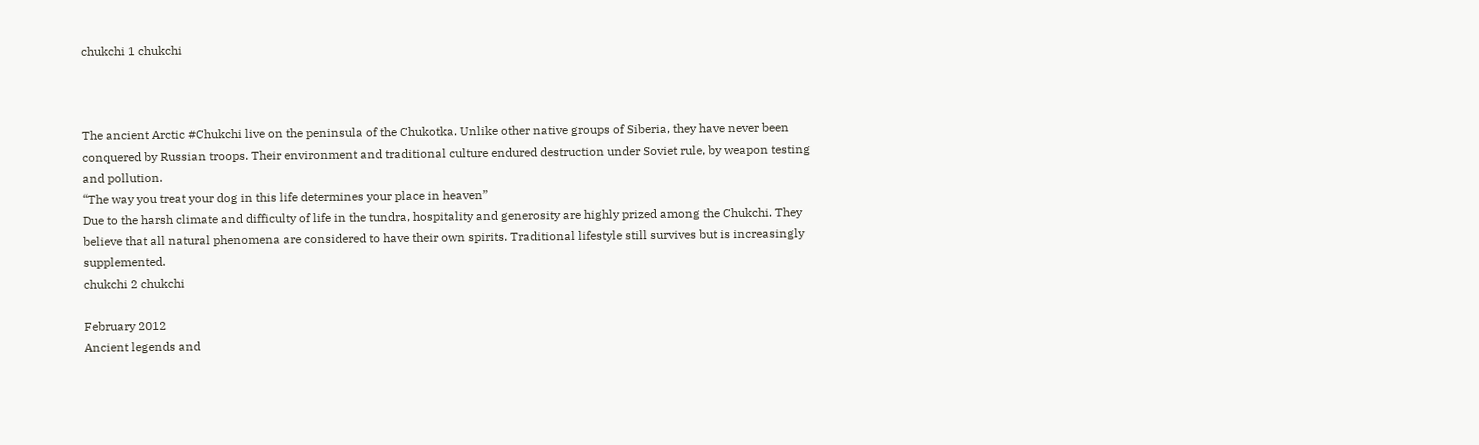chukchi 1 chukchi



The ancient Arctic #Chukchi live on the peninsula of the Chukotka. Unlike other native groups of Siberia, they have never been conquered by Russian troops. Their environment and traditional culture endured destruction under Soviet rule, by weapon testing and pollution.
“The way you treat your dog in this life determines your place in heaven”
Due to the harsh climate and difficulty of life in the tundra, hospitality and generosity are highly prized among the Chukchi. They believe that all natural phenomena are considered to have their own spirits. Traditional lifestyle still survives but is increasingly supplemented.
chukchi 2 chukchi

February 2012
Ancient legends and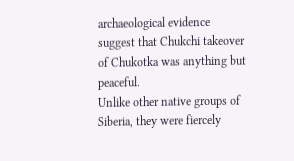archaeological evidence suggest that Chukchi takeover of Chukotka was anything but peaceful.
Unlike other native groups of Siberia, they were fiercely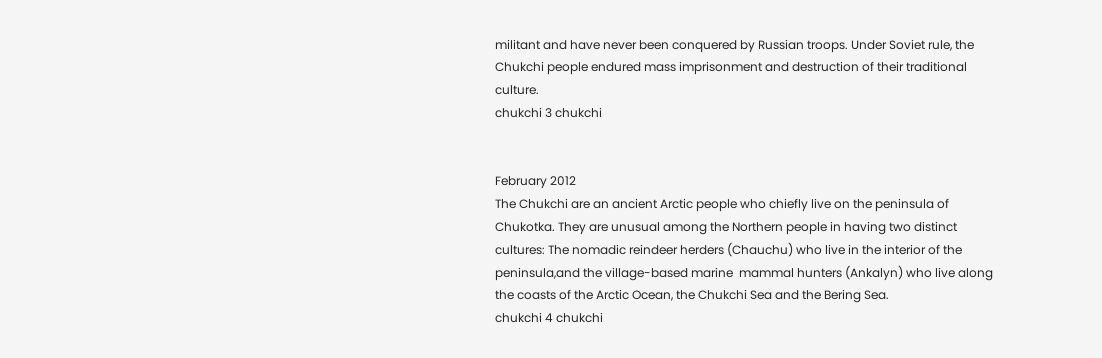militant and have never been conquered by Russian troops. Under Soviet rule, the Chukchi people endured mass imprisonment and destruction of their traditional culture.
chukchi 3 chukchi


February 2012
The Chukchi are an ancient Arctic people who chiefly live on the peninsula of Chukotka. They are unusual among the Northern people in having two distinct cultures: The nomadic reindeer herders (Chauchu) who live in the interior of the peninsula,and the village-based marine  mammal hunters (Ankalyn) who live along the coasts of the Arctic Ocean, the Chukchi Sea and the Bering Sea.
chukchi 4 chukchi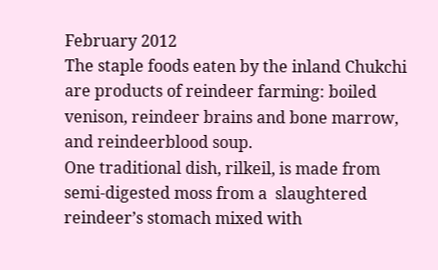February 2012
The staple foods eaten by the inland Chukchi are products of reindeer farming: boiled venison, reindeer brains and bone marrow, and reindeerblood soup.
One traditional dish, rilkeil, is made from semi-digested moss from a  slaughtered reindeer’s stomach mixed with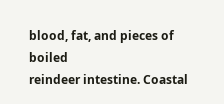blood, fat, and pieces of boiled
reindeer intestine. Coastal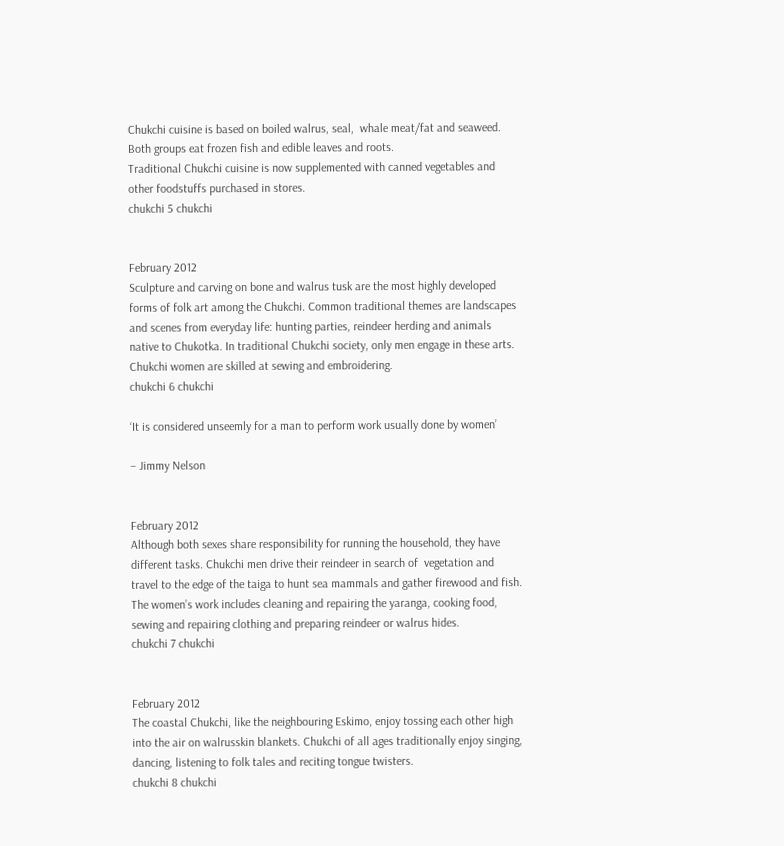Chukchi cuisine is based on boiled walrus, seal,  whale meat/fat and seaweed. Both groups eat frozen fish and edible leaves and roots.
Traditional Chukchi cuisine is now supplemented with canned vegetables and other foodstuffs purchased in stores.
chukchi 5 chukchi


February 2012
Sculpture and carving on bone and walrus tusk are the most highly developed forms of folk art among the Chukchi. Common traditional themes are landscapes and scenes from everyday life: hunting parties, reindeer herding and animals native to Chukotka. In traditional Chukchi society, only men engage in these arts. Chukchi women are skilled at sewing and embroidering.
chukchi 6 chukchi

‘It is considered unseemly for a man to perform work usually done by women’

– Jimmy Nelson


February 2012
Although both sexes share responsibility for running the household, they have different tasks. Chukchi men drive their reindeer in search of  vegetation and travel to the edge of the taiga to hunt sea mammals and gather firewood and fish. The women’s work includes cleaning and repairing the yaranga, cooking food, sewing and repairing clothing and preparing reindeer or walrus hides.
chukchi 7 chukchi


February 2012
The coastal Chukchi, like the neighbouring Eskimo, enjoy tossing each other high into the air on walrusskin blankets. Chukchi of all ages traditionally enjoy singing, dancing, listening to folk tales and reciting tongue twisters.
chukchi 8 chukchi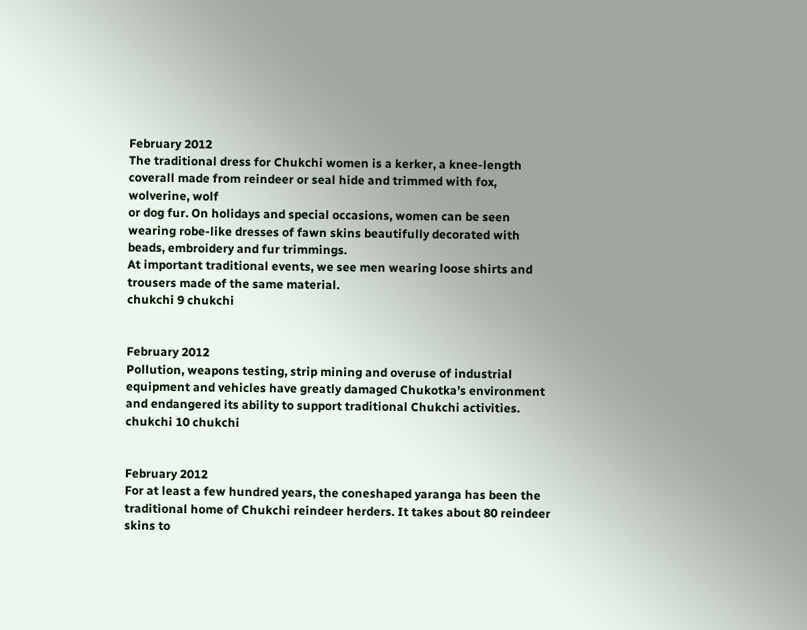February 2012
The traditional dress for Chukchi women is a kerker, a knee-length coverall made from reindeer or seal hide and trimmed with fox, wolverine, wolf
or dog fur. On holidays and special occasions, women can be seen wearing robe-like dresses of fawn skins beautifully decorated with beads, embroidery and fur trimmings.
At important traditional events, we see men wearing loose shirts and trousers made of the same material.
chukchi 9 chukchi


February 2012
Pollution, weapons testing, strip mining and overuse of industrial equipment and vehicles have greatly damaged Chukotka’s environment and endangered its ability to support traditional Chukchi activities.
chukchi 10 chukchi


February 2012
For at least a few hundred years, the coneshaped yaranga has been the traditional home of Chukchi reindeer herders. It takes about 80 reindeer skins to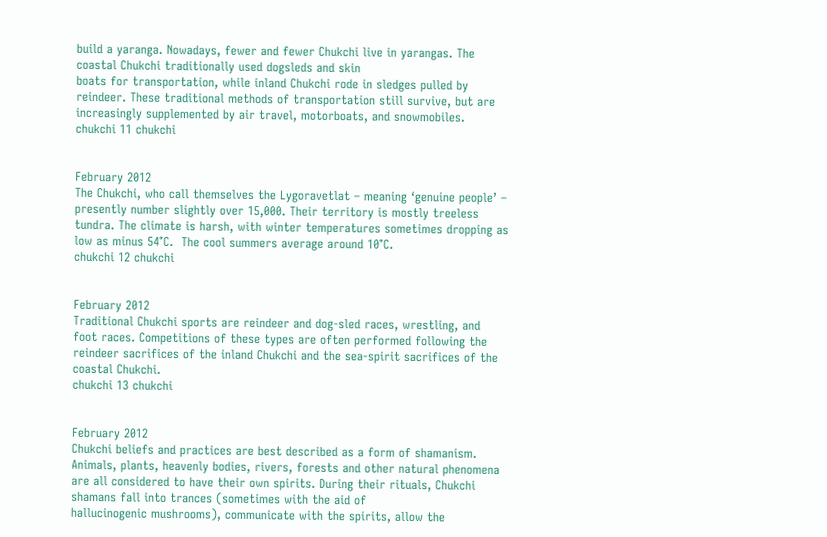build a yaranga. Nowadays, fewer and fewer Chukchi live in yarangas. The coastal Chukchi traditionally used dogsleds and skin
boats for transportation, while inland Chukchi rode in sledges pulled by reindeer. These traditional methods of transportation still survive, but are increasingly supplemented by air travel, motorboats, and snowmobiles.
chukchi 11 chukchi


February 2012
The Chukchi, who call themselves the Lygoravetlat – meaning ‘genuine people’ – presently number slightly over 15,000. Their territory is mostly treeless tundra. The climate is harsh, with winter temperatures sometimes dropping as low as minus 54°C.  The cool summers average around 10°C.
chukchi 12 chukchi


February 2012
Traditional Chukchi sports are reindeer and dog-sled races, wrestling, and foot races. Competitions of these types are often performed following the reindeer sacrifices of the inland Chukchi and the sea-spirit sacrifices of the coastal Chukchi.
chukchi 13 chukchi


February 2012
Chukchi beliefs and practices are best described as a form of shamanism. Animals, plants, heavenly bodies, rivers, forests and other natural phenomena are all considered to have their own spirits. During their rituals, Chukchi shamans fall into trances (sometimes with the aid of
hallucinogenic mushrooms), communicate with the spirits, allow the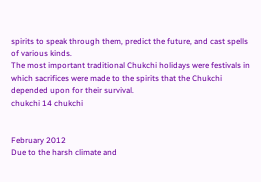spirits to speak through them, predict the future, and cast spells of various kinds.
The most important traditional Chukchi holidays were festivals in which sacrifices were made to the spirits that the Chukchi depended upon for their survival.
chukchi 14 chukchi


February 2012
Due to the harsh climate and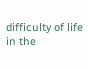difficulty of life in the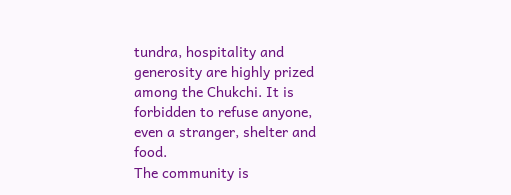tundra, hospitality and generosity are highly prized among the Chukchi. It is forbidden to refuse anyone, even a stranger, shelter and food.
The community is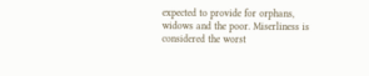expected to provide for orphans, widows and the poor. Miserliness is considered the worst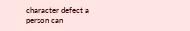character defect a person can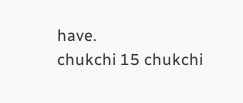have.
chukchi 15 chukchi